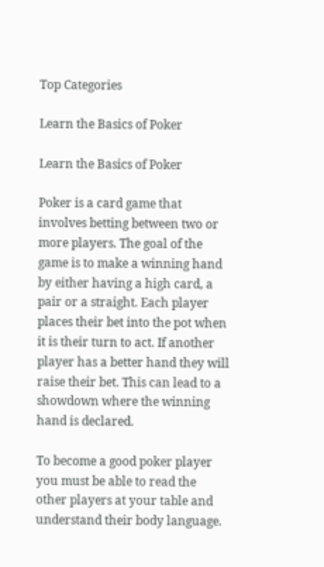Top Categories

Learn the Basics of Poker

Learn the Basics of Poker

Poker is a card game that involves betting between two or more players. The goal of the game is to make a winning hand by either having a high card, a pair or a straight. Each player places their bet into the pot when it is their turn to act. If another player has a better hand they will raise their bet. This can lead to a showdown where the winning hand is declared.

To become a good poker player you must be able to read the other players at your table and understand their body language.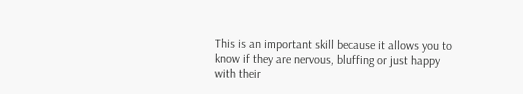This is an important skill because it allows you to know if they are nervous, bluffing or just happy with their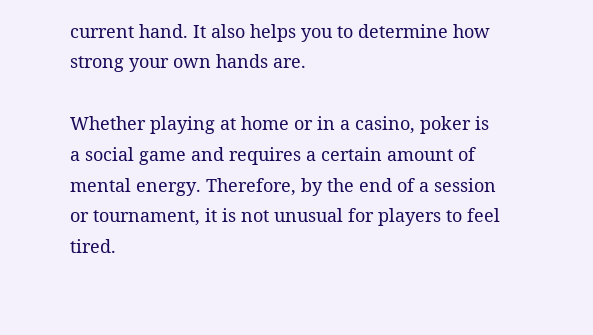current hand. It also helps you to determine how strong your own hands are.

Whether playing at home or in a casino, poker is a social game and requires a certain amount of mental energy. Therefore, by the end of a session or tournament, it is not unusual for players to feel tired.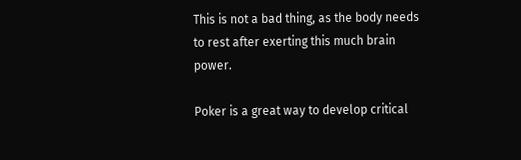This is not a bad thing, as the body needs to rest after exerting this much brain power.

Poker is a great way to develop critical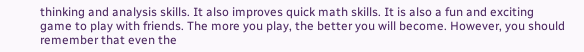thinking and analysis skills. It also improves quick math skills. It is also a fun and exciting game to play with friends. The more you play, the better you will become. However, you should remember that even the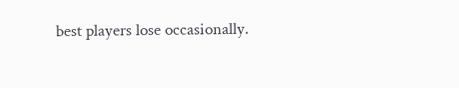best players lose occasionally.